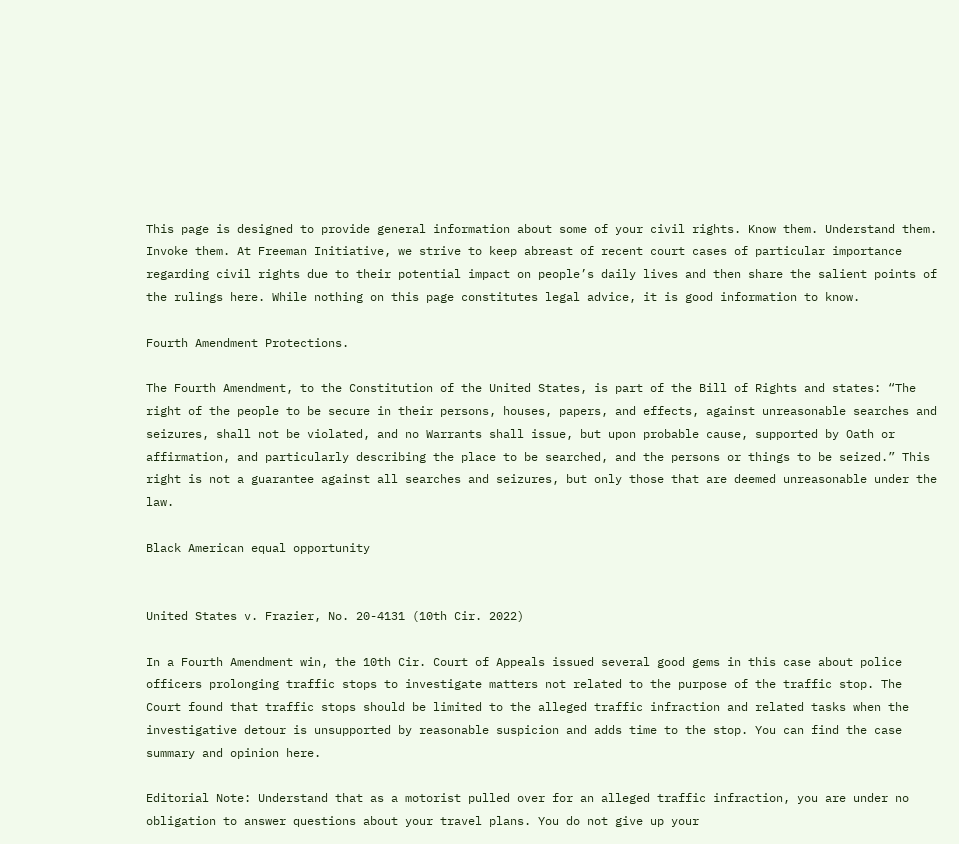This page is designed to provide general information about some of your civil rights. Know them. Understand them. Invoke them. At Freeman Initiative, we strive to keep abreast of recent court cases of particular importance regarding civil rights due to their potential impact on people’s daily lives and then share the salient points of the rulings here. While nothing on this page constitutes legal advice, it is good information to know.

Fourth Amendment Protections.

The Fourth Amendment, to the Constitution of the United States, is part of the Bill of Rights and states: “The right of the people to be secure in their persons, houses, papers, and effects, against unreasonable searches and seizures, shall not be violated, and no Warrants shall issue, but upon probable cause, supported by Oath or affirmation, and particularly describing the place to be searched, and the persons or things to be seized.” This right is not a guarantee against all searches and seizures, but only those that are deemed unreasonable under the law.

Black American equal opportunity


United States v. Frazier, No. 20-4131 (10th Cir. 2022)

In a Fourth Amendment win, the 10th Cir. Court of Appeals issued several good gems in this case about police officers prolonging traffic stops to investigate matters not related to the purpose of the traffic stop. The Court found that traffic stops should be limited to the alleged traffic infraction and related tasks when the investigative detour is unsupported by reasonable suspicion and adds time to the stop. You can find the case summary and opinion here.

Editorial Note: Understand that as a motorist pulled over for an alleged traffic infraction, you are under no obligation to answer questions about your travel plans. You do not give up your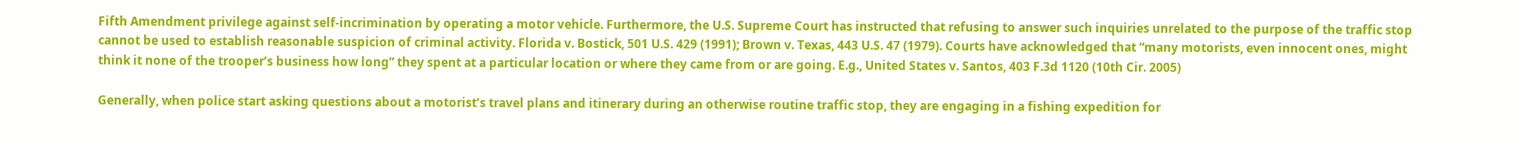Fifth Amendment privilege against self-incrimination by operating a motor vehicle. Furthermore, the U.S. Supreme Court has instructed that refusing to answer such inquiries unrelated to the purpose of the traffic stop cannot be used to establish reasonable suspicion of criminal activity. Florida v. Bostick, 501 U.S. 429 (1991); Brown v. Texas, 443 U.S. 47 (1979). Courts have acknowledged that “many motorists, even innocent ones, might think it none of the trooper’s business how long” they spent at a particular location or where they came from or are going. E.g., United States v. Santos, 403 F.3d 1120 (10th Cir. 2005)

Generally, when police start asking questions about a motorist’s travel plans and itinerary during an otherwise routine traffic stop, they are engaging in a fishing expedition for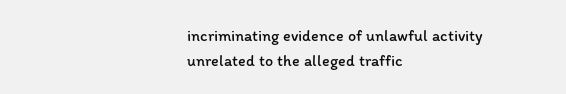incriminating evidence of unlawful activity unrelated to the alleged traffic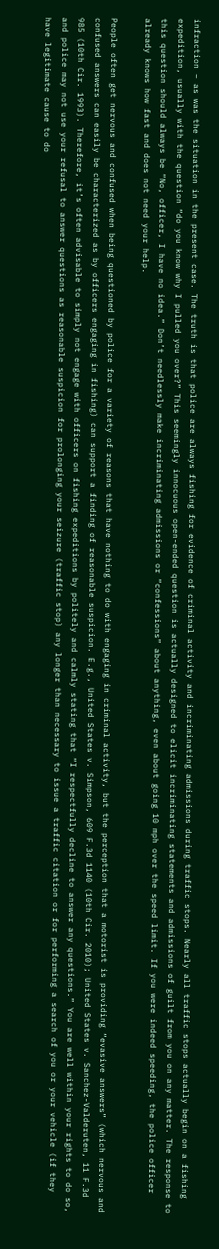infraction – as was the situation in the present case. The truth is that police are always fishing for evidence of criminal activity and incriminating admissions during traffic stops. Nearly all traffic stops actually begin on a fishing expedition, usually with the question “do you know why I pulled you over?” This seemingly innocuous open-ended question is actually designed to elicit incriminating statements and admissions of guilt from you on any matter. The response to this question should always be “No, officer, I have no idea.” Don’t needlessly make incriminating admissions or “confessions” about anything, even about going 10 mph over the speed limit. If you were indeed speeding, the police officer already knows how fast and does not need your help.

People often get nervous and confused when being questioned by police for a variety of reasons that have nothing to do with engaging in criminal activity, but the perception that a motorist is providing “evasive answers” (which nervous and confused answers can easily be characterized as by officers engaging in fishing) can support a finding of reasonable suspicion. E.g., United States v. Simpson, 609 F.3d 1140 (10th Cir. 2010); United States v. Sanchez-Valderuten, 11 F.3d 985 (10th Cir. 1993). Therefore, it’s often advisable to simply not engage with officers on fishing expeditions by politely and calmly stating that “I respectfully decline to answer any questions.” You are well within your rights to do so, and police may not use your refusal to answer questions as reasonable suspicion for prolonging your seizure (traffic stop) any longer than necessary to issue a traffic citation or for performing a search of you or your vehicle (if they have legitimate cause to do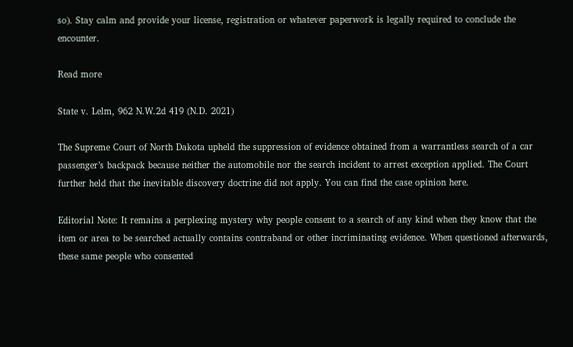so). Stay calm and provide your license, registration or whatever paperwork is legally required to conclude the encounter.

Read more

State v. Lelm, 962 N.W.2d 419 (N.D. 2021)

The Supreme Court of North Dakota upheld the suppression of evidence obtained from a warrantless search of a car passenger’s backpack because neither the automobile nor the search incident to arrest exception applied. The Court further held that the inevitable discovery doctrine did not apply. You can find the case opinion here.

Editorial Note: It remains a perplexing mystery why people consent to a search of any kind when they know that the item or area to be searched actually contains contraband or other incriminating evidence. When questioned afterwards, these same people who consented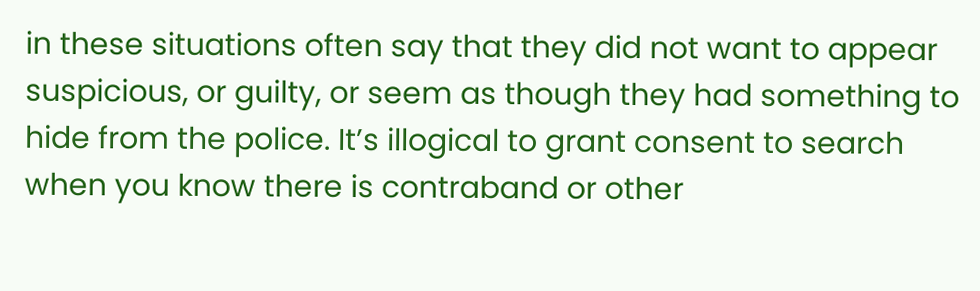in these situations often say that they did not want to appear suspicious, or guilty, or seem as though they had something to hide from the police. It’s illogical to grant consent to search when you know there is contraband or other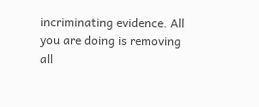incriminating evidence. All you are doing is removing all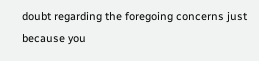doubt regarding the foregoing concerns just because you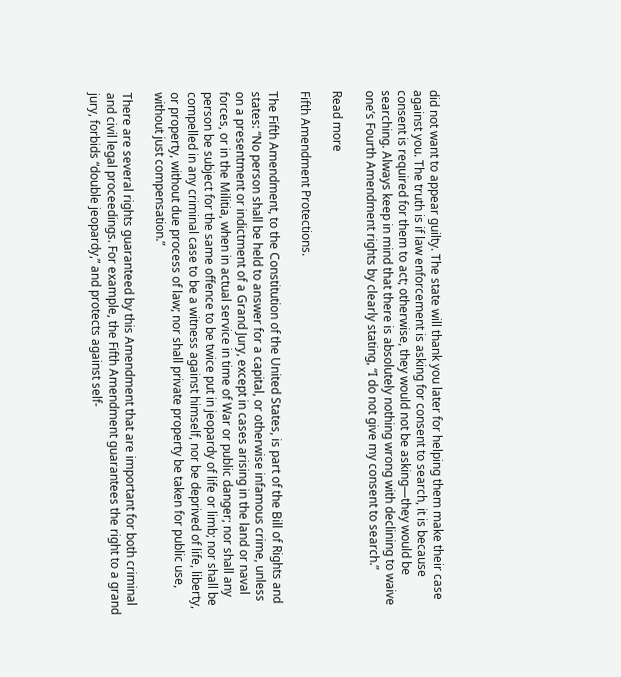did not want to appear guilty. The state will thank you later for helping them make their case against you. The truth is if law enforcement is asking for consent to search, it is because consent is required for them to act; otherwise, they would not be asking—they would be searching. Always keep in mind that there is absolutely nothing wrong with declining to waive one’s Fourth Amendment rights by clearly stating, “I do not give my consent to search.”

Read more

Fifth Amendment Protections.

The Fifth Amendment, to the Constitution of the United States, is part of the Bill of Rights and states: “No person shall be held to answer for a capital, or otherwise infamous crime, unless on a presentment or indictment of a Grand Jury, except in cases arising in the land or naval forces, or in the Militia, when in actual service in time of War or public danger; nor shall any person be subject for the same offence to be twice put in jeopardy of life or limb; nor shall be compelled in any criminal case to be a witness against himself, nor be deprived of life, liberty, or property, without due process of law; nor shall private property be taken for public use, without just compensation.”

There are several rights guaranteed by this Amendment that are important for both criminal and civil legal proceedings. For example, the Fifth Amendment guarantees the right to a grand jury, forbids “double jeopardy,” and protects against self-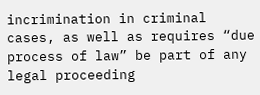incrimination in criminal cases, as well as requires “due process of law” be part of any legal proceeding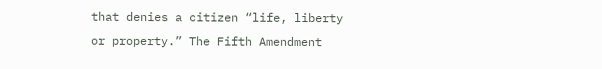that denies a citizen “life, liberty or property.” The Fifth Amendment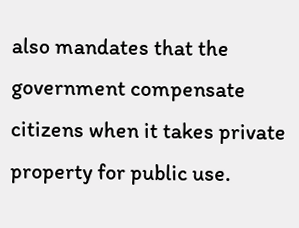also mandates that the government compensate citizens when it takes private property for public use.